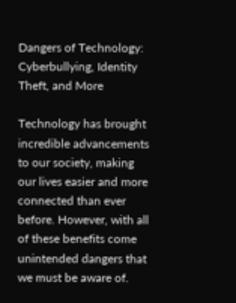Dangers of Technology: Cyberbullying, Identity Theft, and More

Technology has brought incredible advancements to our society, making our lives easier and more connected than ever before. However, with all of these benefits come unintended dangers that we must be aware of.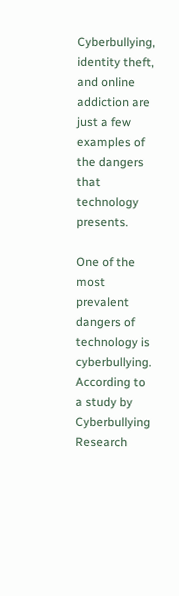Cyberbullying, identity theft, and online addiction are just a few examples of the dangers that technology presents.

One of the most prevalent dangers of technology is cyberbullying. According to a study by Cyberbullying Research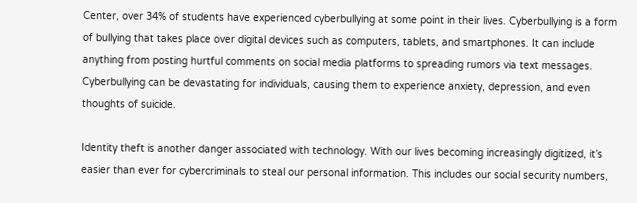Center, over 34% of students have experienced cyberbullying at some point in their lives. Cyberbullying is a form of bullying that takes place over digital devices such as computers, tablets, and smartphones. It can include anything from posting hurtful comments on social media platforms to spreading rumors via text messages. Cyberbullying can be devastating for individuals, causing them to experience anxiety, depression, and even thoughts of suicide.

Identity theft is another danger associated with technology. With our lives becoming increasingly digitized, it’s easier than ever for cybercriminals to steal our personal information. This includes our social security numbers,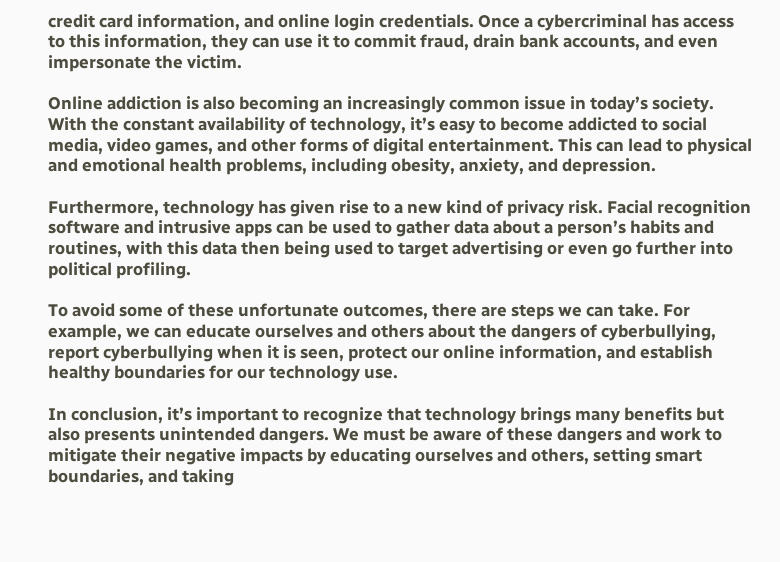credit card information, and online login credentials. Once a cybercriminal has access to this information, they can use it to commit fraud, drain bank accounts, and even impersonate the victim.

Online addiction is also becoming an increasingly common issue in today’s society. With the constant availability of technology, it’s easy to become addicted to social media, video games, and other forms of digital entertainment. This can lead to physical and emotional health problems, including obesity, anxiety, and depression.

Furthermore, technology has given rise to a new kind of privacy risk. Facial recognition software and intrusive apps can be used to gather data about a person’s habits and routines, with this data then being used to target advertising or even go further into political profiling.

To avoid some of these unfortunate outcomes, there are steps we can take. For example, we can educate ourselves and others about the dangers of cyberbullying, report cyberbullying when it is seen, protect our online information, and establish healthy boundaries for our technology use.

In conclusion, it’s important to recognize that technology brings many benefits but also presents unintended dangers. We must be aware of these dangers and work to mitigate their negative impacts by educating ourselves and others, setting smart boundaries, and taking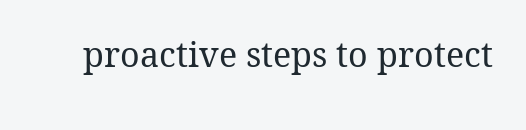proactive steps to protect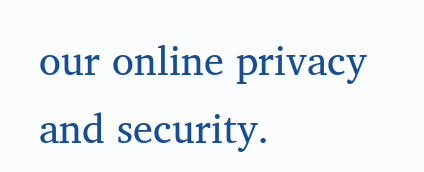our online privacy and security.